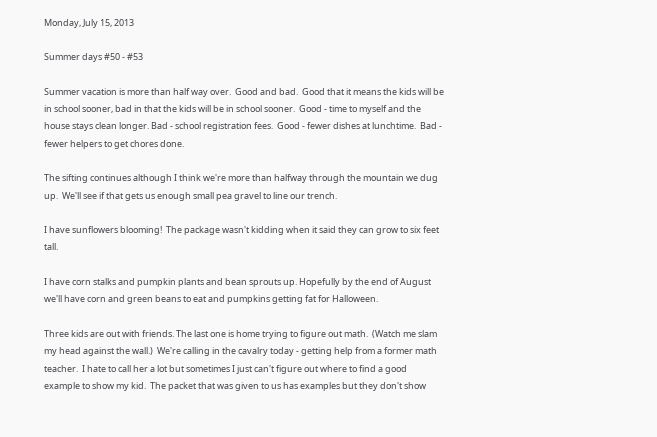Monday, July 15, 2013

Summer days #50 - #53

Summer vacation is more than half way over.  Good and bad.  Good that it means the kids will be in school sooner, bad in that the kids will be in school sooner.  Good - time to myself and the house stays clean longer. Bad - school registration fees.  Good - fewer dishes at lunchtime.  Bad - fewer helpers to get chores done.

The sifting continues although I think we're more than halfway through the mountain we dug up.  We'll see if that gets us enough small pea gravel to line our trench.

I have sunflowers blooming!  The package wasn't kidding when it said they can grow to six feet tall.

I have corn stalks and pumpkin plants and bean sprouts up. Hopefully by the end of August we'll have corn and green beans to eat and pumpkins getting fat for Halloween.

Three kids are out with friends. The last one is home trying to figure out math.  (Watch me slam my head against the wall.)  We're calling in the cavalry today - getting help from a former math teacher.  I hate to call her a lot but sometimes I just can't figure out where to find a good example to show my kid.  The packet that was given to us has examples but they don't show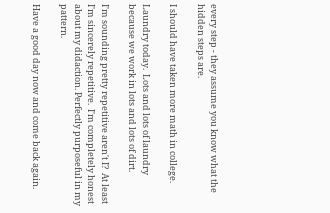every step - they assume you know what the hidden steps are.

I should have taken more math in college.

Laundry today.  Lots and lots of laundry because we work in lots and lots of dirt.

I'm sounding pretty repetitive aren't I?  At least I'm sincerely repetitive.  I'm completely honest about my didaction. Perfectly purposeful in my pattern.

Have a good day now and come back again.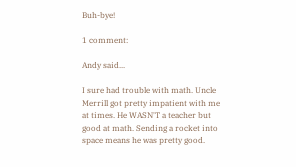Buh-bye!

1 comment:

Andy said...

I sure had trouble with math. Uncle Merrill got pretty impatient with me at times. He WASN'T a teacher but good at math. Sending a rocket into space means he was pretty good.